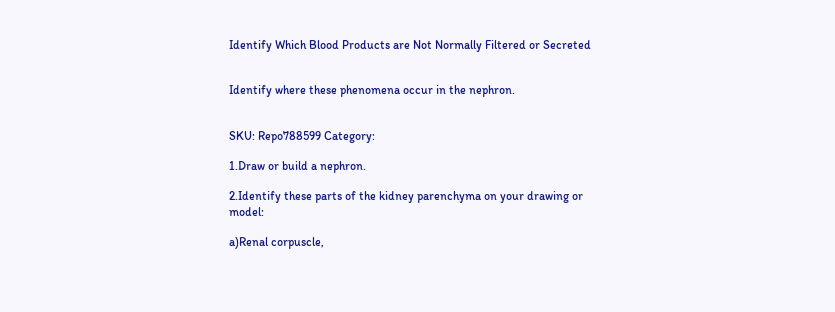Identify Which Blood Products are Not Normally Filtered or Secreted


Identify where these phenomena occur in the nephron.


SKU: Repo788599 Category:

1.Draw or build a nephron.

2.Identify these parts of the kidney parenchyma on your drawing or model:

a)Renal corpuscle,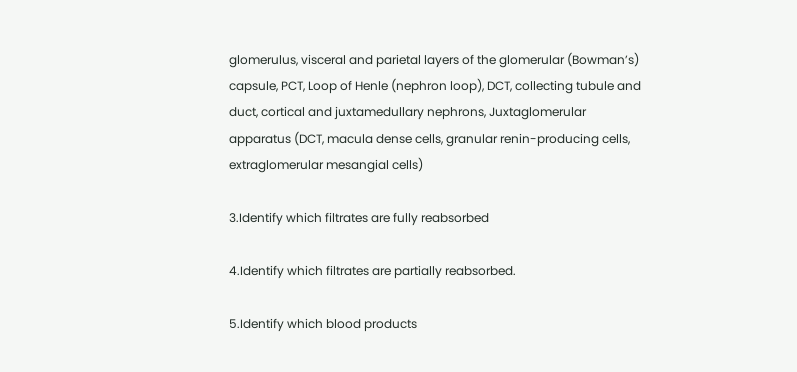glomerulus, visceral and parietal layers of the glomerular (Bowman’s) capsule, PCT, Loop of Henle (nephron loop), DCT, collecting tubule and duct, cortical and juxtamedullary nephrons, Juxtaglomerular apparatus (DCT, macula dense cells, granular renin-producing cells, extraglomerular mesangial cells)

3.Identify which filtrates are fully reabsorbed

4.Identify which filtrates are partially reabsorbed.

5.Identify which blood products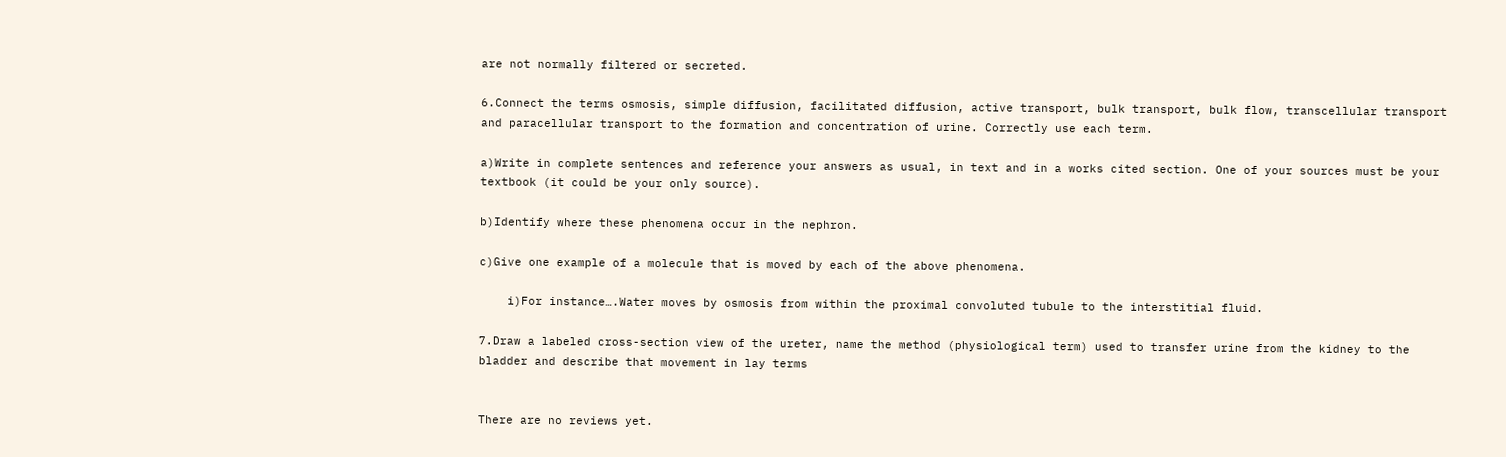are not normally filtered or secreted.

6.Connect the terms osmosis, simple diffusion, facilitated diffusion, active transport, bulk transport, bulk flow, transcellular transport and paracellular transport to the formation and concentration of urine. Correctly use each term.

a)Write in complete sentences and reference your answers as usual, in text and in a works cited section. One of your sources must be your textbook (it could be your only source).

b)Identify where these phenomena occur in the nephron.

c)Give one example of a molecule that is moved by each of the above phenomena.

    i)For instance….Water moves by osmosis from within the proximal convoluted tubule to the interstitial fluid.

7.Draw a labeled cross-section view of the ureter, name the method (physiological term) used to transfer urine from the kidney to the bladder and describe that movement in lay terms


There are no reviews yet.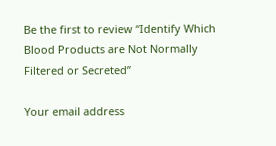Be the first to review “Identify Which Blood Products are Not Normally Filtered or Secreted”

Your email address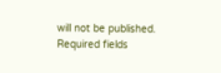will not be published. Required fields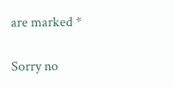are marked *

Sorry no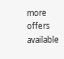more offers available